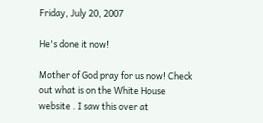Friday, July 20, 2007

He's done it now!

Mother of God pray for us now! Check out what is on the White House website . I saw this over at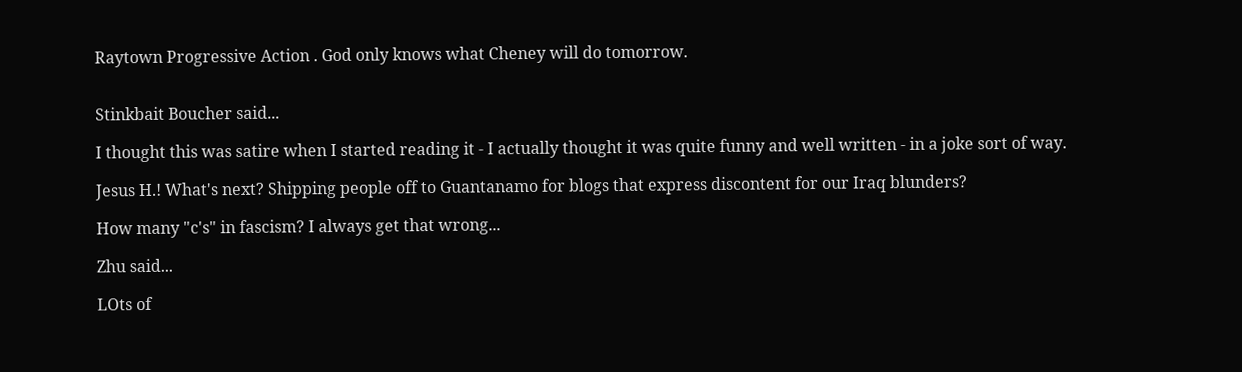Raytown Progressive Action . God only knows what Cheney will do tomorrow.


Stinkbait Boucher said...

I thought this was satire when I started reading it - I actually thought it was quite funny and well written - in a joke sort of way.

Jesus H.! What's next? Shipping people off to Guantanamo for blogs that express discontent for our Iraq blunders?

How many "c's" in fascism? I always get that wrong...

Zhu said...

LOts of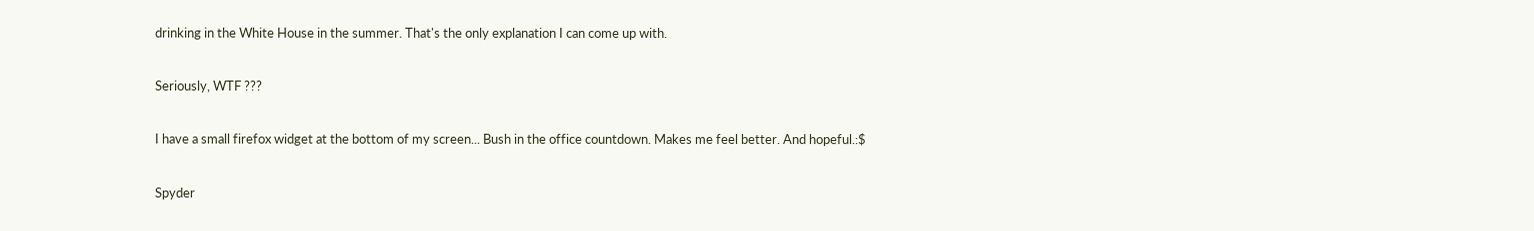drinking in the White House in the summer. That's the only explanation I can come up with.

Seriously, WTF ???

I have a small firefox widget at the bottom of my screen... Bush in the office countdown. Makes me feel better. And hopeful.:$

Spyder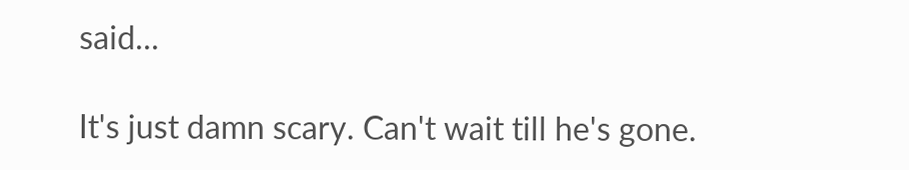said...

It's just damn scary. Can't wait till he's gone.